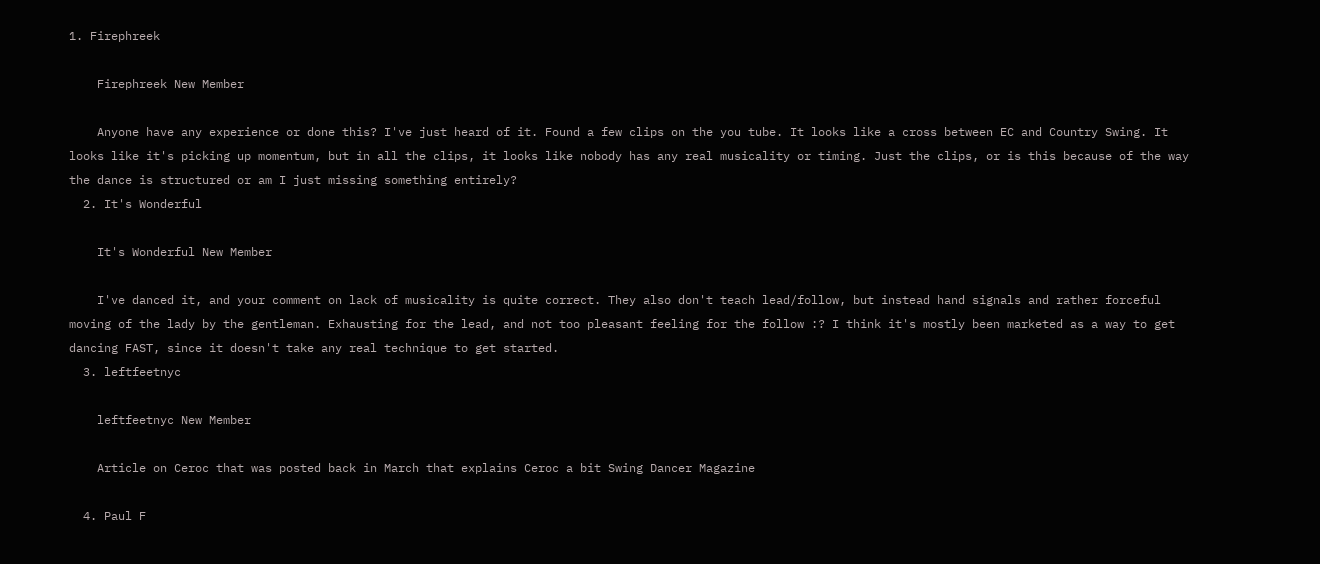1. Firephreek

    Firephreek New Member

    Anyone have any experience or done this? I've just heard of it. Found a few clips on the you tube. It looks like a cross between EC and Country Swing. It looks like it's picking up momentum, but in all the clips, it looks like nobody has any real musicality or timing. Just the clips, or is this because of the way the dance is structured or am I just missing something entirely?
  2. It's Wonderful

    It's Wonderful New Member

    I've danced it, and your comment on lack of musicality is quite correct. They also don't teach lead/follow, but instead hand signals and rather forceful moving of the lady by the gentleman. Exhausting for the lead, and not too pleasant feeling for the follow :? I think it's mostly been marketed as a way to get dancing FAST, since it doesn't take any real technique to get started.
  3. leftfeetnyc

    leftfeetnyc New Member

    Article on Ceroc that was posted back in March that explains Ceroc a bit Swing Dancer Magazine

  4. Paul F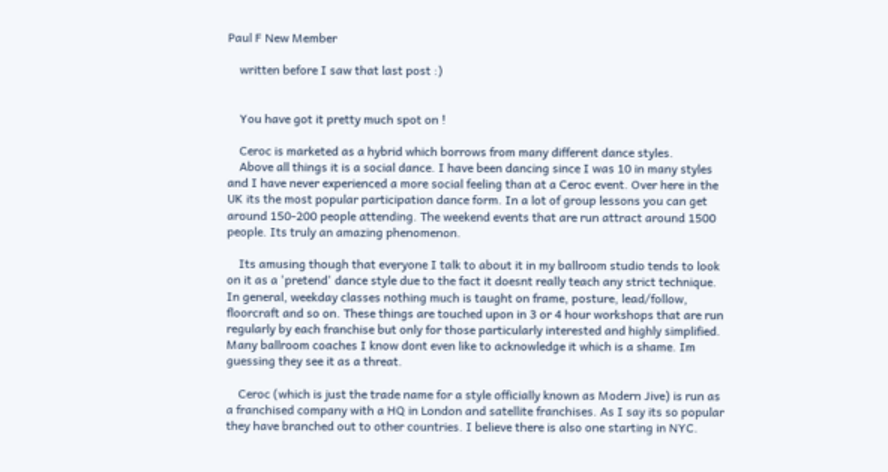Paul F New Member

    written before I saw that last post :)


    You have got it pretty much spot on !

    Ceroc is marketed as a hybrid which borrows from many different dance styles.
    Above all things it is a social dance. I have been dancing since I was 10 in many styles and I have never experienced a more social feeling than at a Ceroc event. Over here in the UK its the most popular participation dance form. In a lot of group lessons you can get around 150-200 people attending. The weekend events that are run attract around 1500 people. Its truly an amazing phenomenon.

    Its amusing though that everyone I talk to about it in my ballroom studio tends to look on it as a 'pretend' dance style due to the fact it doesnt really teach any strict technique. In general, weekday classes nothing much is taught on frame, posture, lead/follow, floorcraft and so on. These things are touched upon in 3 or 4 hour workshops that are run regularly by each franchise but only for those particularly interested and highly simplified. Many ballroom coaches I know dont even like to acknowledge it which is a shame. Im guessing they see it as a threat.

    Ceroc (which is just the trade name for a style officially known as Modern Jive) is run as a franchised company with a HQ in London and satellite franchises. As I say its so popular they have branched out to other countries. I believe there is also one starting in NYC.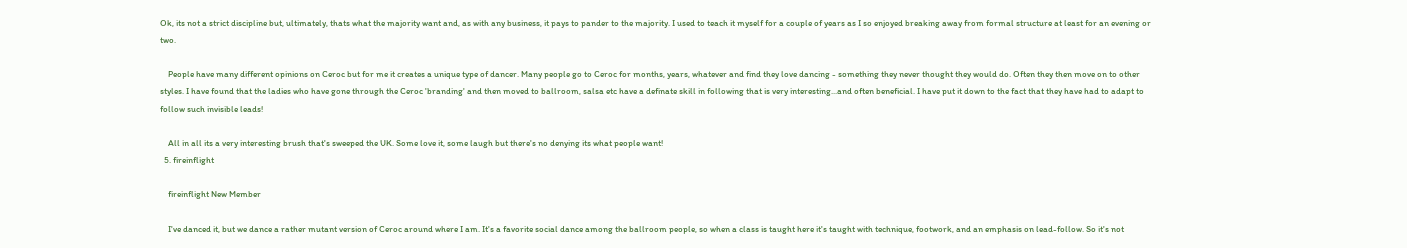Ok, its not a strict discipline but, ultimately, thats what the majority want and, as with any business, it pays to pander to the majority. I used to teach it myself for a couple of years as I so enjoyed breaking away from formal structure at least for an evening or two.

    People have many different opinions on Ceroc but for me it creates a unique type of dancer. Many people go to Ceroc for months, years, whatever and find they love dancing - something they never thought they would do. Often they then move on to other styles. I have found that the ladies who have gone through the Ceroc 'branding' and then moved to ballroom, salsa etc have a definate skill in following that is very interesting...and often beneficial. I have put it down to the fact that they have had to adapt to follow such invisible leads!

    All in all its a very interesting brush that's sweeped the UK. Some love it, some laugh but there's no denying its what people want!
  5. fireinflight

    fireinflight New Member

    I've danced it, but we dance a rather mutant version of Ceroc around where I am. It's a favorite social dance among the ballroom people, so when a class is taught here it's taught with technique, footwork, and an emphasis on lead-follow. So it's not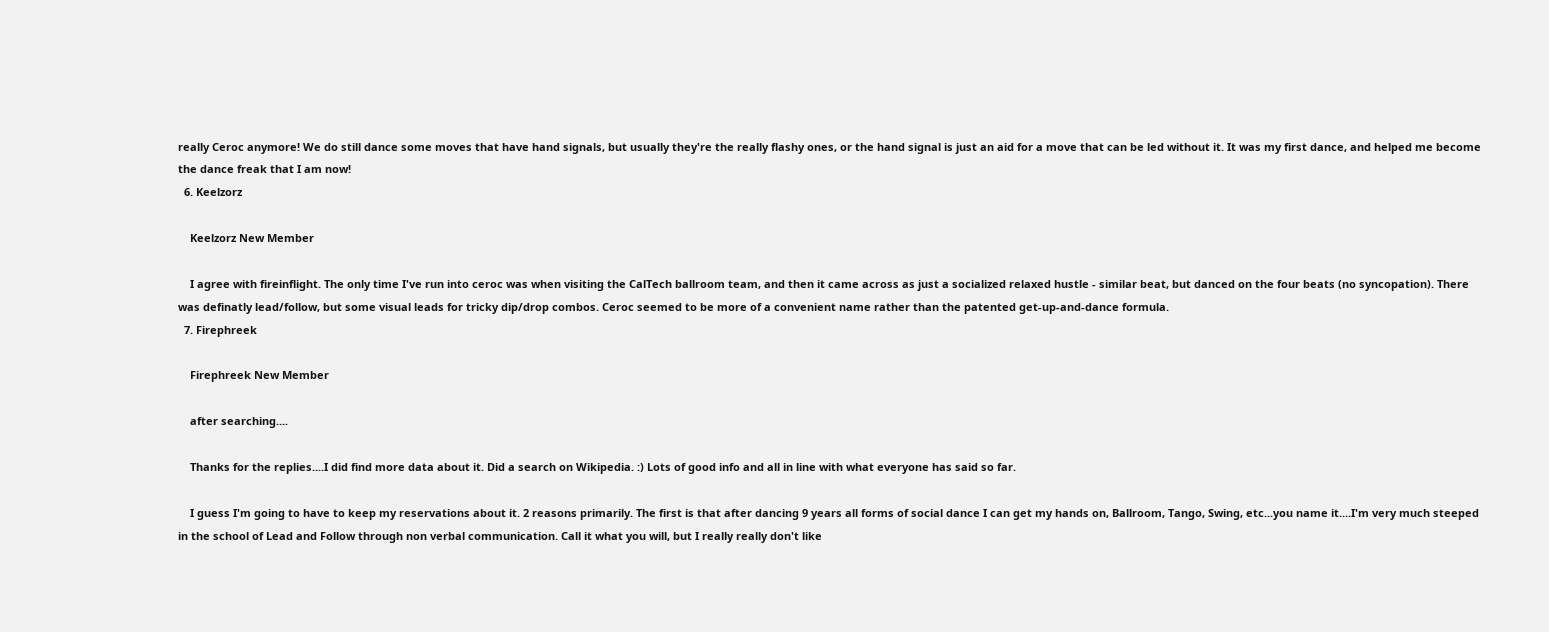really Ceroc anymore! We do still dance some moves that have hand signals, but usually they're the really flashy ones, or the hand signal is just an aid for a move that can be led without it. It was my first dance, and helped me become the dance freak that I am now!
  6. Keelzorz

    Keelzorz New Member

    I agree with fireinflight. The only time I've run into ceroc was when visiting the CalTech ballroom team, and then it came across as just a socialized relaxed hustle - similar beat, but danced on the four beats (no syncopation). There was definatly lead/follow, but some visual leads for tricky dip/drop combos. Ceroc seemed to be more of a convenient name rather than the patented get-up-and-dance formula.
  7. Firephreek

    Firephreek New Member

    after searching....

    Thanks for the replies....I did find more data about it. Did a search on Wikipedia. :) Lots of good info and all in line with what everyone has said so far.

    I guess I'm going to have to keep my reservations about it. 2 reasons primarily. The first is that after dancing 9 years all forms of social dance I can get my hands on, Ballroom, Tango, Swing, etc...you name it....I'm very much steeped in the school of Lead and Follow through non verbal communication. Call it what you will, but I really really don't like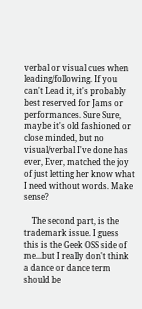verbal or visual cues when leading/following. If you can't Lead it, it's probably best reserved for Jams or performances. Sure Sure, maybe it's old fashioned or close minded, but no visual/verbal I've done has ever, Ever, matched the joy of just letting her know what I need without words. Make sense?

    The second part, is the trademark issue. I guess this is the Geek OSS side of me...but I really don't think a dance or dance term should be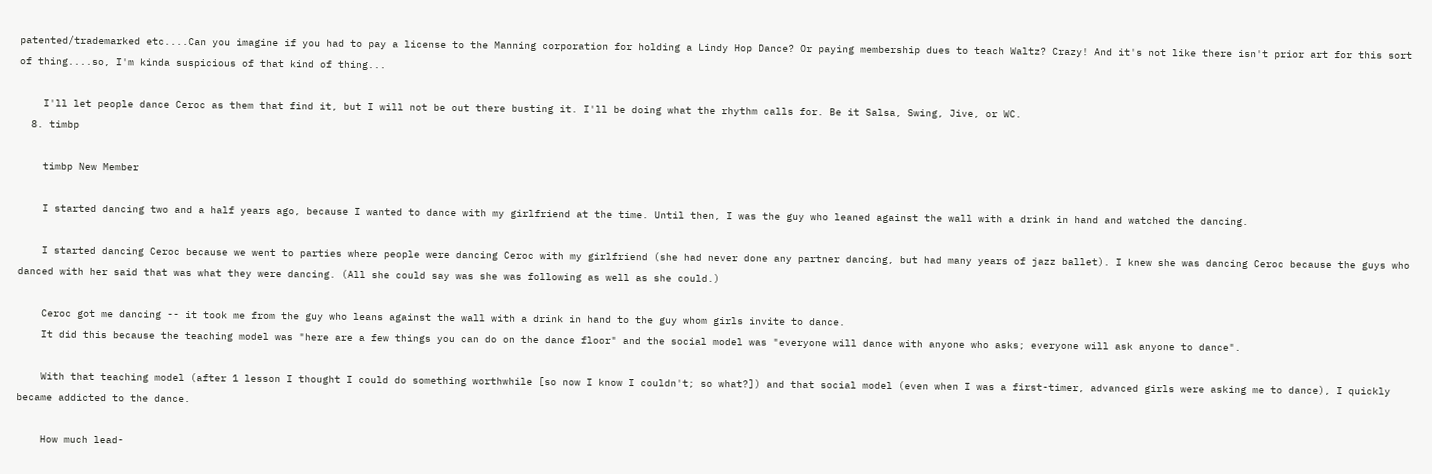patented/trademarked etc....Can you imagine if you had to pay a license to the Manning corporation for holding a Lindy Hop Dance? Or paying membership dues to teach Waltz? Crazy! And it's not like there isn't prior art for this sort of thing....so, I'm kinda suspicious of that kind of thing...

    I'll let people dance Ceroc as them that find it, but I will not be out there busting it. I'll be doing what the rhythm calls for. Be it Salsa, Swing, Jive, or WC.
  8. timbp

    timbp New Member

    I started dancing two and a half years ago, because I wanted to dance with my girlfriend at the time. Until then, I was the guy who leaned against the wall with a drink in hand and watched the dancing.

    I started dancing Ceroc because we went to parties where people were dancing Ceroc with my girlfriend (she had never done any partner dancing, but had many years of jazz ballet). I knew she was dancing Ceroc because the guys who danced with her said that was what they were dancing. (All she could say was she was following as well as she could.)

    Ceroc got me dancing -- it took me from the guy who leans against the wall with a drink in hand to the guy whom girls invite to dance.
    It did this because the teaching model was "here are a few things you can do on the dance floor" and the social model was "everyone will dance with anyone who asks; everyone will ask anyone to dance".

    With that teaching model (after 1 lesson I thought I could do something worthwhile [so now I know I couldn't; so what?]) and that social model (even when I was a first-timer, advanced girls were asking me to dance), I quickly became addicted to the dance.

    How much lead-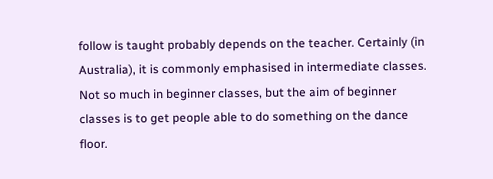follow is taught probably depends on the teacher. Certainly (in Australia), it is commonly emphasised in intermediate classes. Not so much in beginner classes, but the aim of beginner classes is to get people able to do something on the dance floor.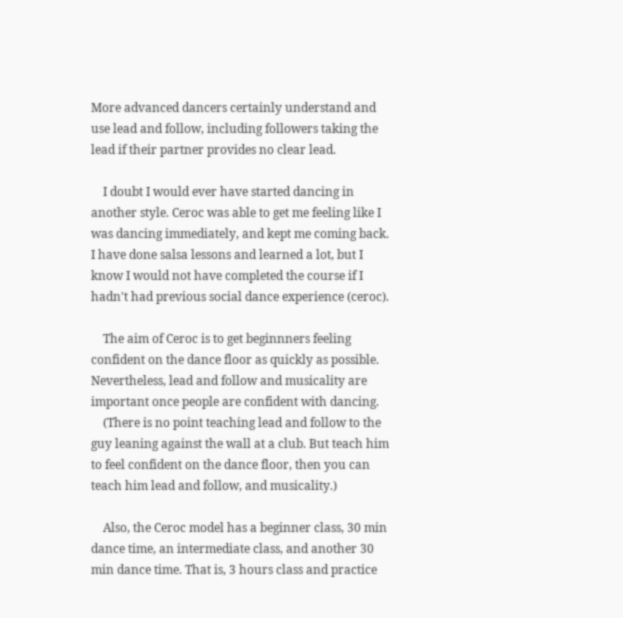More advanced dancers certainly understand and use lead and follow, including followers taking the lead if their partner provides no clear lead.

    I doubt I would ever have started dancing in another style. Ceroc was able to get me feeling like I was dancing immediately, and kept me coming back. I have done salsa lessons and learned a lot, but I know I would not have completed the course if I hadn't had previous social dance experience (ceroc).

    The aim of Ceroc is to get beginnners feeling confident on the dance floor as quickly as possible. Nevertheless, lead and follow and musicality are important once people are confident with dancing.
    (There is no point teaching lead and follow to the guy leaning against the wall at a club. But teach him to feel confident on the dance floor, then you can teach him lead and follow, and musicality.)

    Also, the Ceroc model has a beginner class, 30 min dance time, an intermediate class, and another 30 min dance time. That is, 3 hours class and practice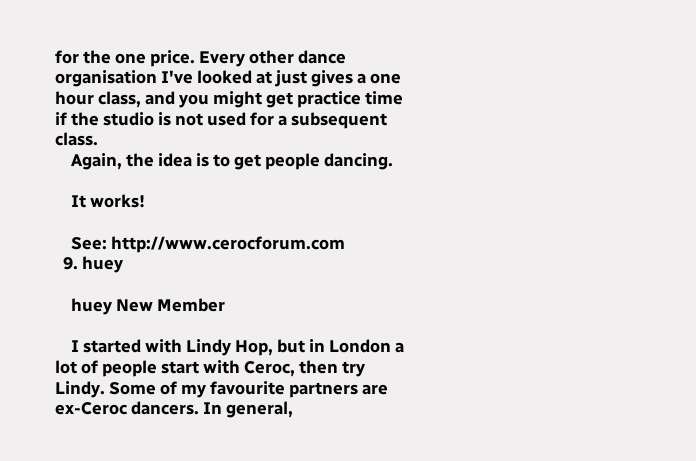for the one price. Every other dance organisation I've looked at just gives a one hour class, and you might get practice time if the studio is not used for a subsequent class.
    Again, the idea is to get people dancing.

    It works!

    See: http://www.cerocforum.com
  9. huey

    huey New Member

    I started with Lindy Hop, but in London a lot of people start with Ceroc, then try Lindy. Some of my favourite partners are ex-Ceroc dancers. In general,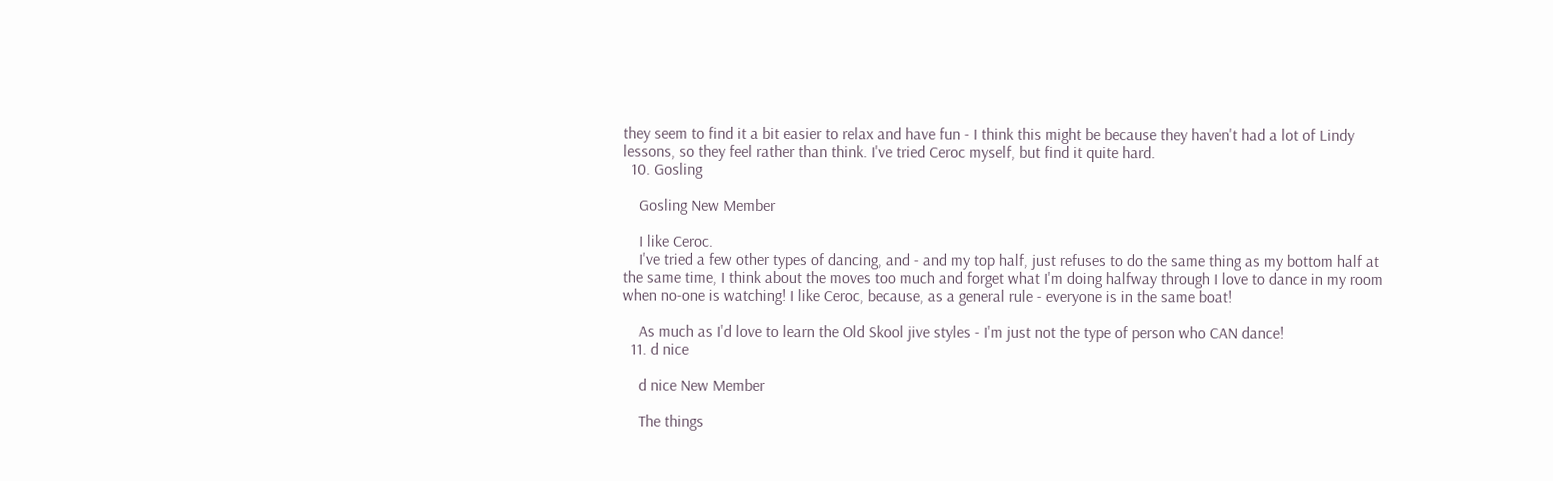they seem to find it a bit easier to relax and have fun - I think this might be because they haven't had a lot of Lindy lessons, so they feel rather than think. I've tried Ceroc myself, but find it quite hard.
  10. Gosling

    Gosling New Member

    I like Ceroc.
    I've tried a few other types of dancing, and - and my top half, just refuses to do the same thing as my bottom half at the same time, I think about the moves too much and forget what I'm doing halfway through I love to dance in my room when no-one is watching! I like Ceroc, because, as a general rule - everyone is in the same boat!

    As much as I'd love to learn the Old Skool jive styles - I'm just not the type of person who CAN dance!
  11. d nice

    d nice New Member

    The things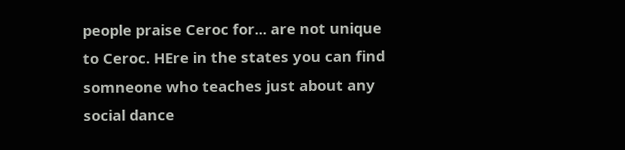people praise Ceroc for... are not unique to Ceroc. HEre in the states you can find somneone who teaches just about any social dance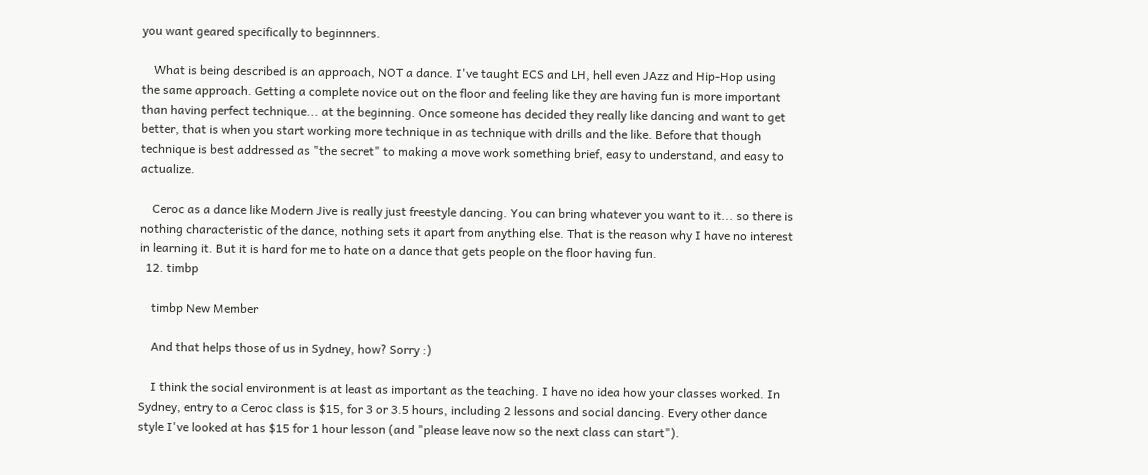you want geared specifically to beginnners.

    What is being described is an approach, NOT a dance. I've taught ECS and LH, hell even JAzz and Hip-Hop using the same approach. Getting a complete novice out on the floor and feeling like they are having fun is more important than having perfect technique... at the beginning. Once someone has decided they really like dancing and want to get better, that is when you start working more technique in as technique with drills and the like. Before that though technique is best addressed as "the secret" to making a move work something brief, easy to understand, and easy to actualize.

    Ceroc as a dance like Modern Jive is really just freestyle dancing. You can bring whatever you want to it... so there is nothing characteristic of the dance, nothing sets it apart from anything else. That is the reason why I have no interest in learning it. But it is hard for me to hate on a dance that gets people on the floor having fun.
  12. timbp

    timbp New Member

    And that helps those of us in Sydney, how? Sorry :)

    I think the social environment is at least as important as the teaching. I have no idea how your classes worked. In Sydney, entry to a Ceroc class is $15, for 3 or 3.5 hours, including 2 lessons and social dancing. Every other dance style I've looked at has $15 for 1 hour lesson (and "please leave now so the next class can start").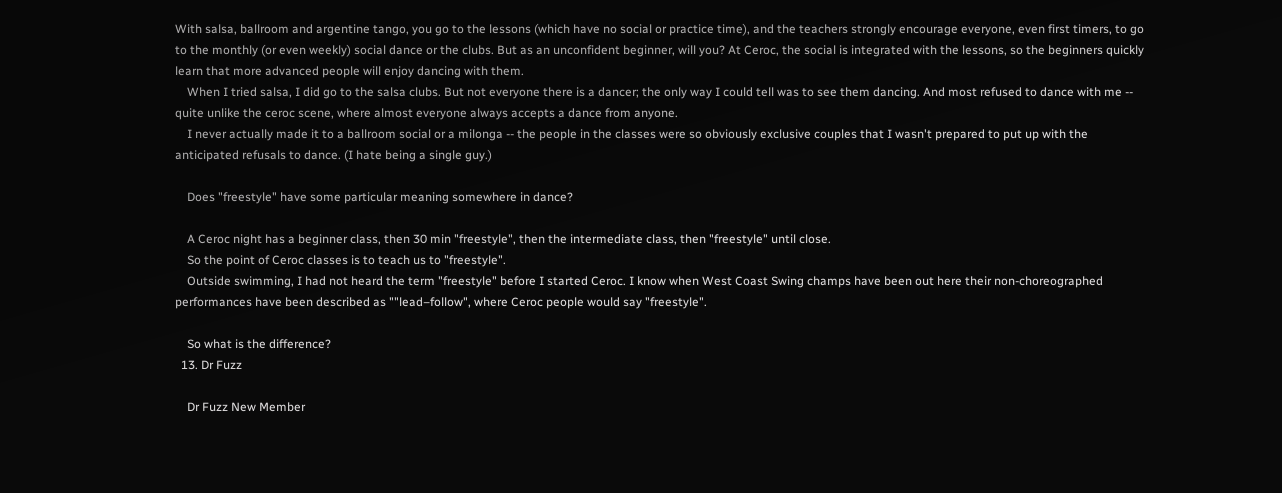With salsa, ballroom and argentine tango, you go to the lessons (which have no social or practice time), and the teachers strongly encourage everyone, even first timers, to go to the monthly (or even weekly) social dance or the clubs. But as an unconfident beginner, will you? At Ceroc, the social is integrated with the lessons, so the beginners quickly learn that more advanced people will enjoy dancing with them.
    When I tried salsa, I did go to the salsa clubs. But not everyone there is a dancer; the only way I could tell was to see them dancing. And most refused to dance with me -- quite unlike the ceroc scene, where almost everyone always accepts a dance from anyone.
    I never actually made it to a ballroom social or a milonga -- the people in the classes were so obviously exclusive couples that I wasn't prepared to put up with the anticipated refusals to dance. (I hate being a single guy.)

    Does "freestyle" have some particular meaning somewhere in dance?

    A Ceroc night has a beginner class, then 30 min "freestyle", then the intermediate class, then "freestyle" until close.
    So the point of Ceroc classes is to teach us to "freestyle".
    Outside swimming, I had not heard the term "freestyle" before I started Ceroc. I know when West Coast Swing champs have been out here their non-choreographed performances have been described as ""lead–follow", where Ceroc people would say "freestyle".

    So what is the difference?
  13. Dr Fuzz

    Dr Fuzz New Member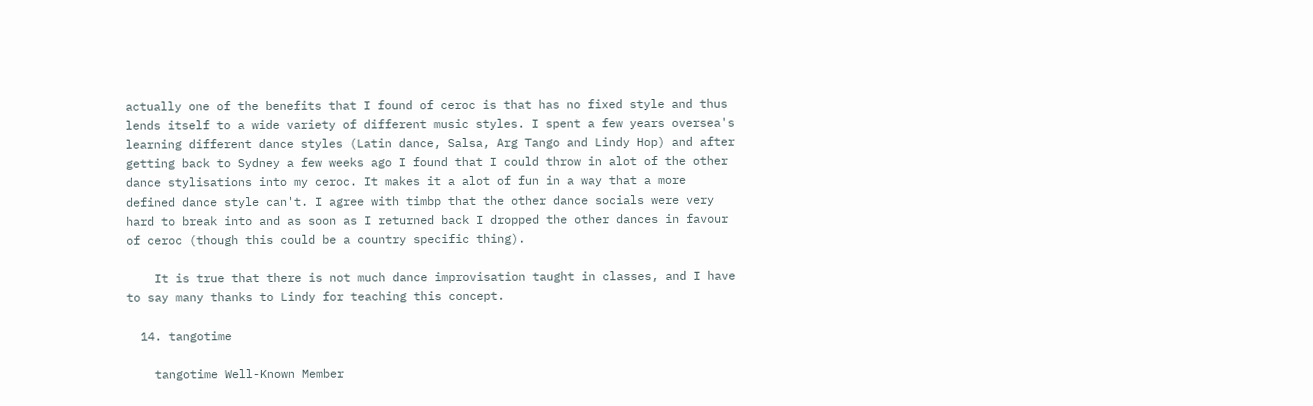actually one of the benefits that I found of ceroc is that has no fixed style and thus lends itself to a wide variety of different music styles. I spent a few years oversea's learning different dance styles (Latin dance, Salsa, Arg Tango and Lindy Hop) and after getting back to Sydney a few weeks ago I found that I could throw in alot of the other dance stylisations into my ceroc. It makes it a alot of fun in a way that a more defined dance style can't. I agree with timbp that the other dance socials were very hard to break into and as soon as I returned back I dropped the other dances in favour of ceroc (though this could be a country specific thing).

    It is true that there is not much dance improvisation taught in classes, and I have to say many thanks to Lindy for teaching this concept.

  14. tangotime

    tangotime Well-Known Member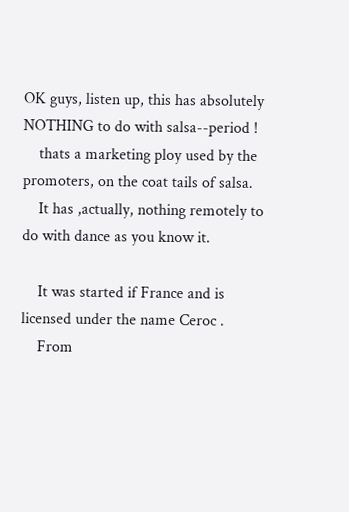OK guys, listen up, this has absolutely NOTHING to do with salsa--period !
    thats a marketing ploy used by the promoters, on the coat tails of salsa.
    It has ,actually, nothing remotely to do with dance as you know it.

    It was started if France and is licensed under the name Ceroc .
    From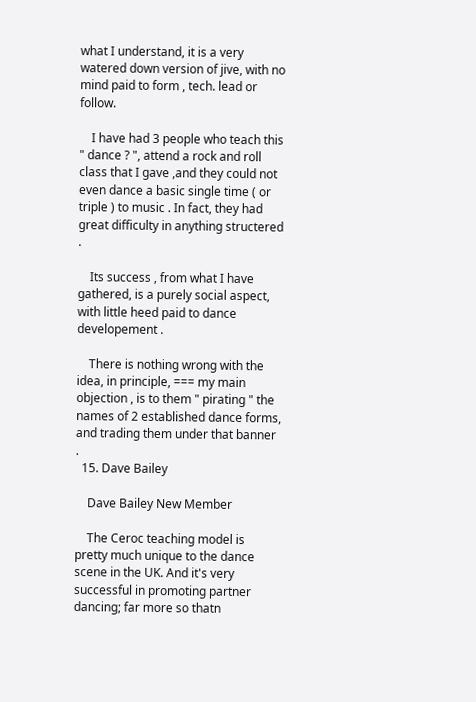what I understand, it is a very watered down version of jive, with no mind paid to form , tech. lead or follow.

    I have had 3 people who teach this " dance ? ", attend a rock and roll class that I gave ,and they could not even dance a basic single time ( or triple ) to music . In fact, they had great difficulty in anything structered .

    Its success , from what I have gathered, is a purely social aspect, with little heed paid to dance developement .

    There is nothing wrong with the idea, in principle, === my main objection , is to them " pirating " the names of 2 established dance forms, and trading them under that banner .
  15. Dave Bailey

    Dave Bailey New Member

    The Ceroc teaching model is pretty much unique to the dance scene in the UK. And it's very successful in promoting partner dancing; far more so thatn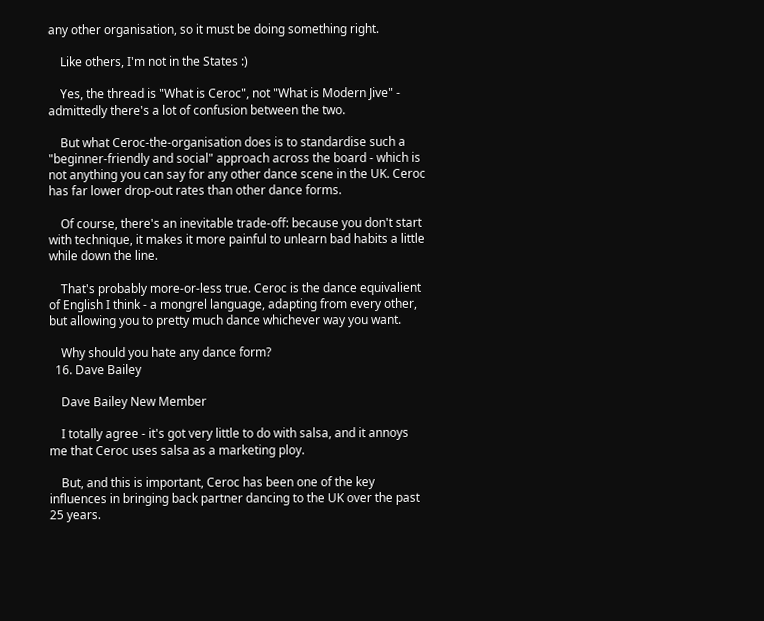any other organisation, so it must be doing something right.

    Like others, I'm not in the States :)

    Yes, the thread is "What is Ceroc", not "What is Modern Jive" - admittedly there's a lot of confusion between the two.

    But what Ceroc-the-organisation does is to standardise such a "beginner-friendly and social" approach across the board - which is not anything you can say for any other dance scene in the UK. Ceroc has far lower drop-out rates than other dance forms.

    Of course, there's an inevitable trade-off: because you don't start with technique, it makes it more painful to unlearn bad habits a little while down the line.

    That's probably more-or-less true. Ceroc is the dance equivalient of English I think - a mongrel language, adapting from every other, but allowing you to pretty much dance whichever way you want.

    Why should you hate any dance form?
  16. Dave Bailey

    Dave Bailey New Member

    I totally agree - it's got very little to do with salsa, and it annoys me that Ceroc uses salsa as a marketing ploy.

    But, and this is important, Ceroc has been one of the key influences in bringing back partner dancing to the UK over the past 25 years.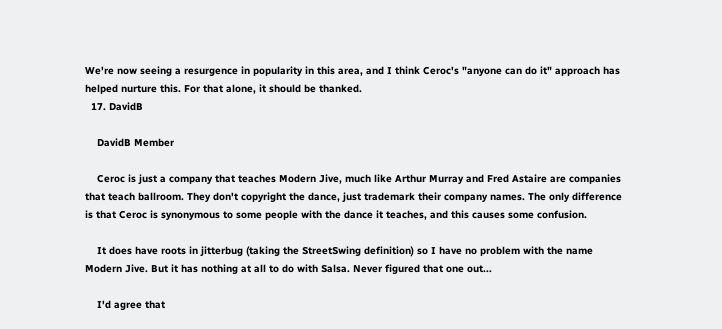We're now seeing a resurgence in popularity in this area, and I think Ceroc's "anyone can do it" approach has helped nurture this. For that alone, it should be thanked.
  17. DavidB

    DavidB Member

    Ceroc is just a company that teaches Modern Jive, much like Arthur Murray and Fred Astaire are companies that teach ballroom. They don't copyright the dance, just trademark their company names. The only difference is that Ceroc is synonymous to some people with the dance it teaches, and this causes some confusion.

    It does have roots in jitterbug (taking the StreetSwing definition) so I have no problem with the name Modern Jive. But it has nothing at all to do with Salsa. Never figured that one out...

    I'd agree that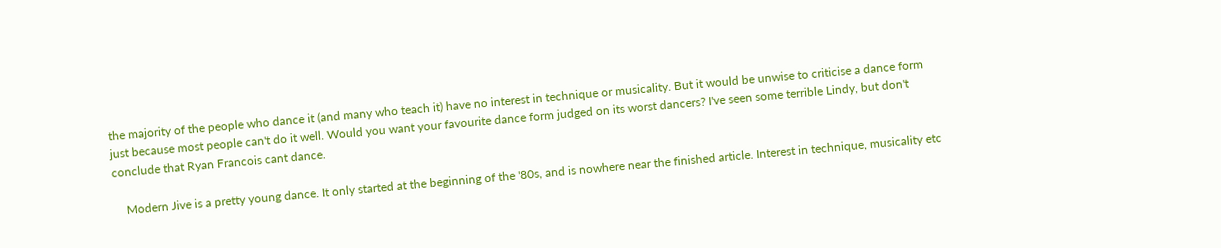the majority of the people who dance it (and many who teach it) have no interest in technique or musicality. But it would be unwise to criticise a dance form just because most people can't do it well. Would you want your favourite dance form judged on its worst dancers? I've seen some terrible Lindy, but don't conclude that Ryan Francois cant dance.

    Modern Jive is a pretty young dance. It only started at the beginning of the '80s, and is nowhere near the finished article. Interest in technique, musicality etc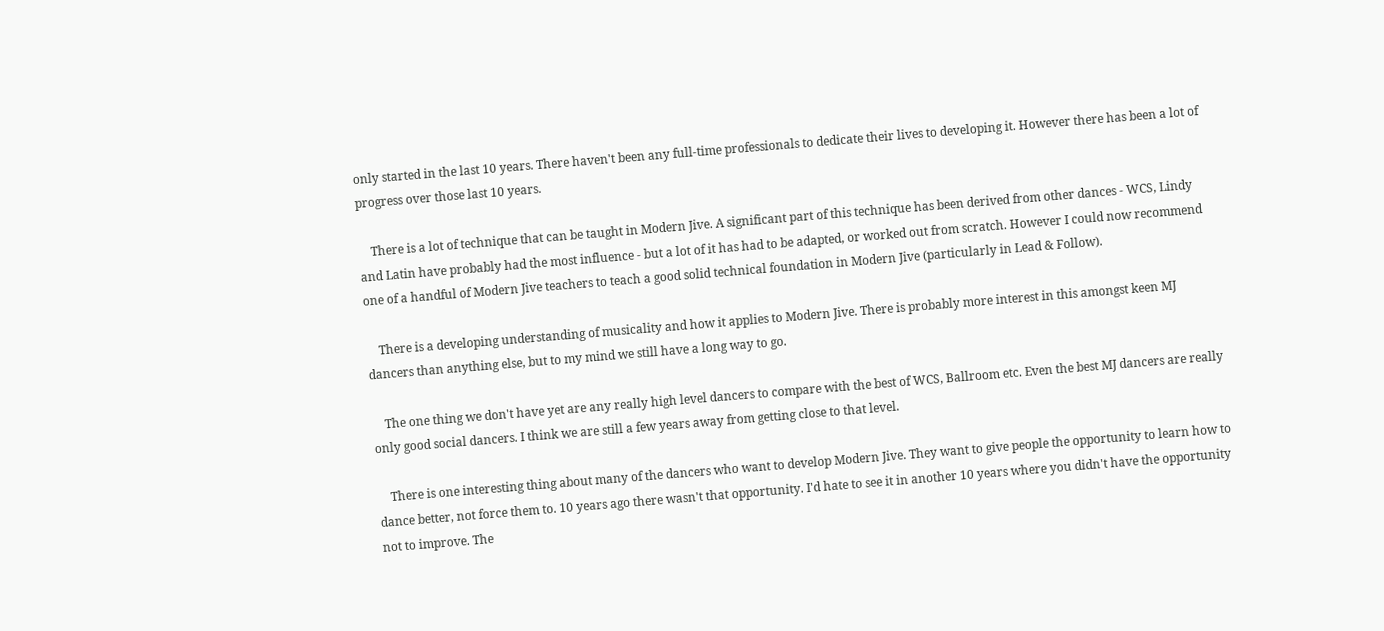only started in the last 10 years. There haven't been any full-time professionals to dedicate their lives to developing it. However there has been a lot of progress over those last 10 years.

    There is a lot of technique that can be taught in Modern Jive. A significant part of this technique has been derived from other dances - WCS, Lindy and Latin have probably had the most influence - but a lot of it has had to be adapted, or worked out from scratch. However I could now recommend one of a handful of Modern Jive teachers to teach a good solid technical foundation in Modern Jive (particularly in Lead & Follow).

    There is a developing understanding of musicality and how it applies to Modern Jive. There is probably more interest in this amongst keen MJ dancers than anything else, but to my mind we still have a long way to go.

    The one thing we don't have yet are any really high level dancers to compare with the best of WCS, Ballroom etc. Even the best MJ dancers are really only good social dancers. I think we are still a few years away from getting close to that level.

    There is one interesting thing about many of the dancers who want to develop Modern Jive. They want to give people the opportunity to learn how to dance better, not force them to. 10 years ago there wasn't that opportunity. I'd hate to see it in another 10 years where you didn't have the opportunity not to improve. The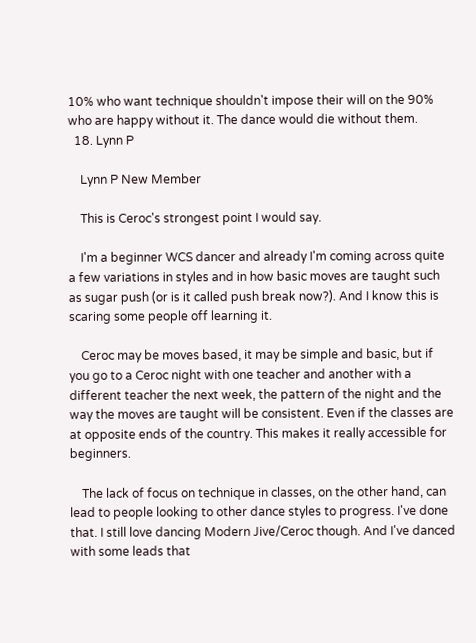10% who want technique shouldn't impose their will on the 90% who are happy without it. The dance would die without them.
  18. Lynn P

    Lynn P New Member

    This is Ceroc's strongest point I would say.

    I'm a beginner WCS dancer and already I'm coming across quite a few variations in styles and in how basic moves are taught such as sugar push (or is it called push break now?). And I know this is scaring some people off learning it.

    Ceroc may be moves based, it may be simple and basic, but if you go to a Ceroc night with one teacher and another with a different teacher the next week, the pattern of the night and the way the moves are taught will be consistent. Even if the classes are at opposite ends of the country. This makes it really accessible for beginners.

    The lack of focus on technique in classes, on the other hand, can lead to people looking to other dance styles to progress. I've done that. I still love dancing Modern Jive/Ceroc though. And I've danced with some leads that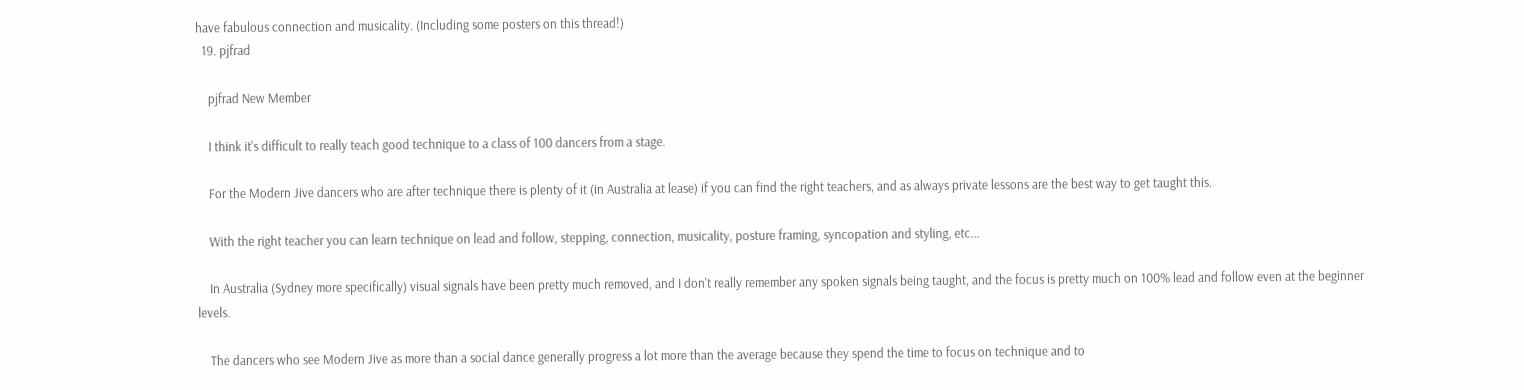have fabulous connection and musicality. (Including some posters on this thread!)
  19. pjfrad

    pjfrad New Member

    I think it's difficult to really teach good technique to a class of 100 dancers from a stage.

    For the Modern Jive dancers who are after technique there is plenty of it (in Australia at lease) if you can find the right teachers, and as always private lessons are the best way to get taught this.

    With the right teacher you can learn technique on lead and follow, stepping, connection, musicality, posture framing, syncopation and styling, etc...

    In Australia (Sydney more specifically) visual signals have been pretty much removed, and I don't really remember any spoken signals being taught, and the focus is pretty much on 100% lead and follow even at the beginner levels.

    The dancers who see Modern Jive as more than a social dance generally progress a lot more than the average because they spend the time to focus on technique and to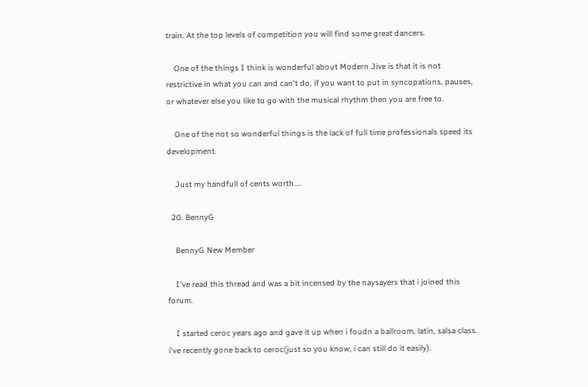train. At the top levels of competition you will find some great dancers.

    One of the things I think is wonderful about Modern Jive is that it is not restrictive in what you can and can't do, if you want to put in syncopations, pauses, or whatever else you like to go with the musical rhythm then you are free to.

    One of the not so wonderful things is the lack of full time professionals speed its development.

    Just my handfull of cents worth....

  20. BennyG

    BennyG New Member

    I've read this thread and was a bit incensed by the naysayers that i joined this forum.

    I started ceroc years ago and gave it up when i foudn a ballroom, latin, salsa class. i've recently gone back to ceroc(just so you know, i can still do it easily).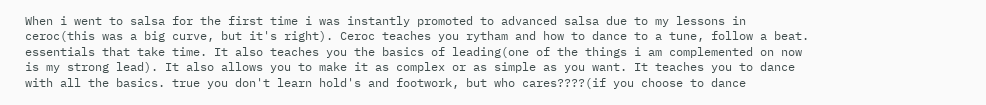When i went to salsa for the first time i was instantly promoted to advanced salsa due to my lessons in ceroc(this was a big curve, but it's right). Ceroc teaches you rytham and how to dance to a tune, follow a beat. essentials that take time. It also teaches you the basics of leading(one of the things i am complemented on now is my strong lead). It also allows you to make it as complex or as simple as you want. It teaches you to dance with all the basics. true you don't learn hold's and footwork, but who cares????(if you choose to dance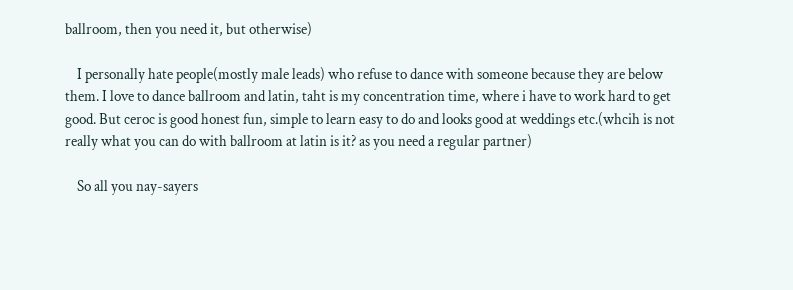ballroom, then you need it, but otherwise)

    I personally hate people(mostly male leads) who refuse to dance with someone because they are below them. I love to dance ballroom and latin, taht is my concentration time, where i have to work hard to get good. But ceroc is good honest fun, simple to learn easy to do and looks good at weddings etc.(whcih is not really what you can do with ballroom at latin is it? as you need a regular partner)

    So all you nay-sayers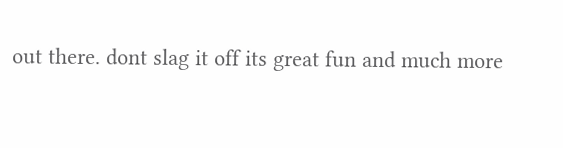out there. dont slag it off its great fun and much more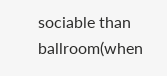sociable than ballroom(when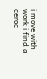i move with work i find a ceroc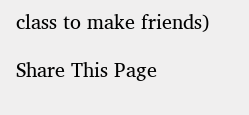class to make friends)

Share This Page